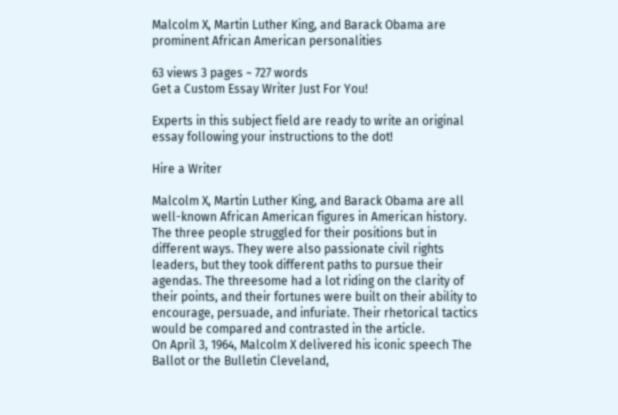Malcolm X, Martin Luther King, and Barack Obama are prominent African American personalities

63 views 3 pages ~ 727 words
Get a Custom Essay Writer Just For You!

Experts in this subject field are ready to write an original essay following your instructions to the dot!

Hire a Writer

Malcolm X, Martin Luther King, and Barack Obama are all well-known African American figures in American history. The three people struggled for their positions but in different ways. They were also passionate civil rights leaders, but they took different paths to pursue their agendas. The threesome had a lot riding on the clarity of their points, and their fortunes were built on their ability to encourage, persuade, and infuriate. Their rhetorical tactics would be compared and contrasted in the article.
On April 3, 1964, Malcolm X delivered his iconic speech The Ballot or the Bulletin Cleveland,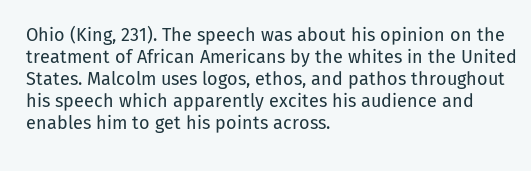Ohio (King, 231). The speech was about his opinion on the treatment of African Americans by the whites in the United States. Malcolm uses logos, ethos, and pathos throughout his speech which apparently excites his audience and enables him to get his points across.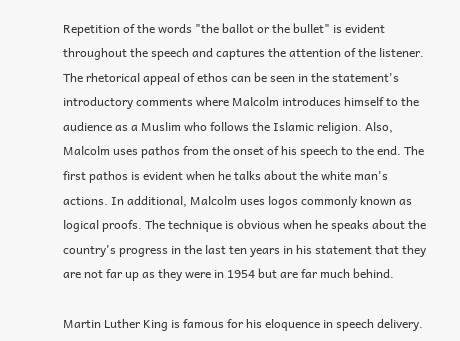Repetition of the words "the ballot or the bullet" is evident throughout the speech and captures the attention of the listener. The rhetorical appeal of ethos can be seen in the statement's introductory comments where Malcolm introduces himself to the audience as a Muslim who follows the Islamic religion. Also, Malcolm uses pathos from the onset of his speech to the end. The first pathos is evident when he talks about the white man's actions. In additional, Malcolm uses logos commonly known as logical proofs. The technique is obvious when he speaks about the country's progress in the last ten years in his statement that they are not far up as they were in 1954 but are far much behind.

Martin Luther King is famous for his eloquence in speech delivery.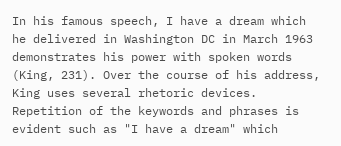In his famous speech, I have a dream which he delivered in Washington DC in March 1963 demonstrates his power with spoken words (King, 231). Over the course of his address, King uses several rhetoric devices. Repetition of the keywords and phrases is evident such as "I have a dream" which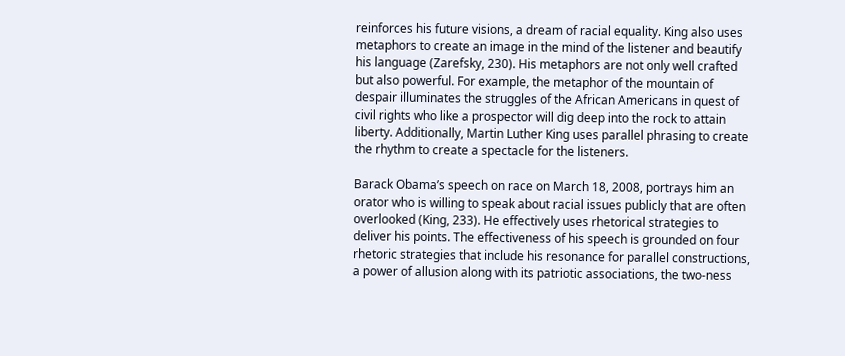reinforces his future visions, a dream of racial equality. King also uses metaphors to create an image in the mind of the listener and beautify his language (Zarefsky, 230). His metaphors are not only well crafted but also powerful. For example, the metaphor of the mountain of despair illuminates the struggles of the African Americans in quest of civil rights who like a prospector will dig deep into the rock to attain liberty. Additionally, Martin Luther King uses parallel phrasing to create the rhythm to create a spectacle for the listeners.

Barack Obama’s speech on race on March 18, 2008, portrays him an orator who is willing to speak about racial issues publicly that are often overlooked (King, 233). He effectively uses rhetorical strategies to deliver his points. The effectiveness of his speech is grounded on four rhetoric strategies that include his resonance for parallel constructions, a power of allusion along with its patriotic associations, the two-ness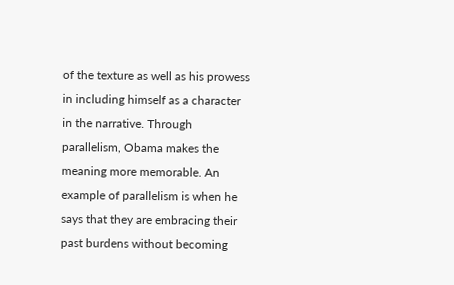of the texture as well as his prowess in including himself as a character in the narrative. Through parallelism, Obama makes the meaning more memorable. An example of parallelism is when he says that they are embracing their past burdens without becoming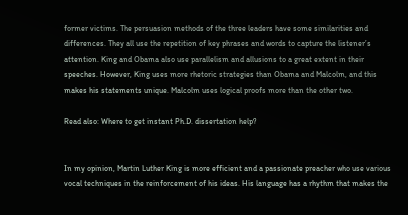former victims. The persuasion methods of the three leaders have some similarities and differences. They all use the repetition of key phrases and words to capture the listener’s attention. King and Obama also use parallelism and allusions to a great extent in their speeches. However, King uses more rhetoric strategies than Obama and Malcolm, and this makes his statements unique. Malcolm uses logical proofs more than the other two.

Read also: Where to get instant Ph.D. dissertation help?


In my opinion, Martin Luther King is more efficient and a passionate preacher who use various vocal techniques in the reinforcement of his ideas. His language has a rhythm that makes the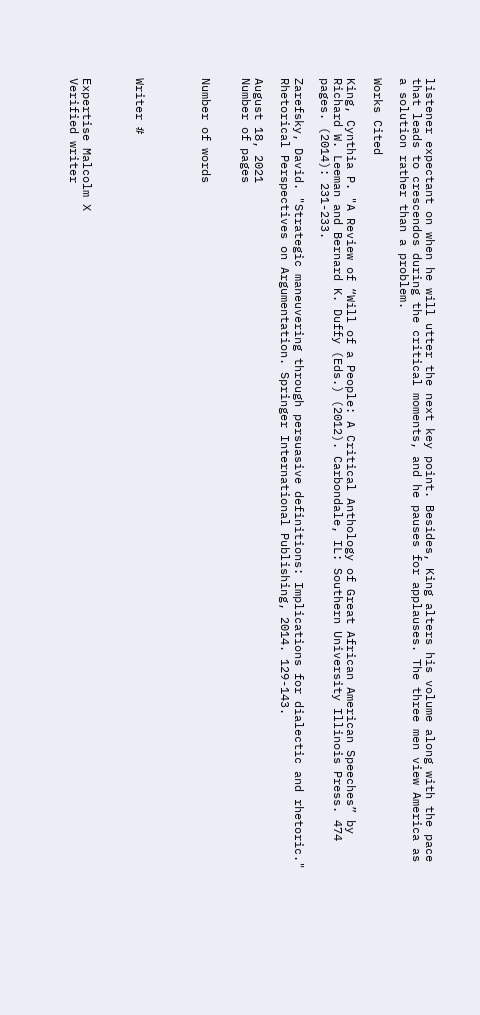listener expectant on when he will utter the next key point. Besides, King alters his volume along with the pace that leads to crescendos during the critical moments, and he pauses for applauses. The three men view America as a solution rather than a problem.

Works Cited

King, Cynthia P. "A Review of “Will of a People: A Critical Anthology of Great African American Speeches” by Richard W. Leeman and Bernard K. Duffy (Eds.) (2012). Carbondale, IL: Southern University Illinois Press. 474 pages. (2014): 231-233.

Zarefsky, David. "Strategic maneuvering through persuasive definitions: Implications for dialectic and rhetoric." Rhetorical Perspectives on Argumentation. Springer International Publishing, 2014. 129-143.

August 18, 2021
Number of pages


Number of words




Writer #



Expertise Malcolm X
Verified writer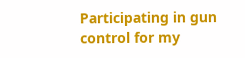Participating in gun control for my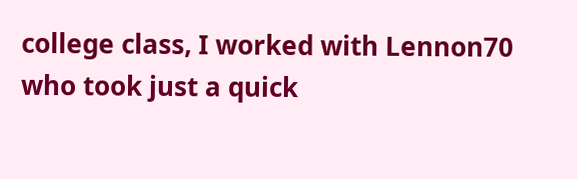college class, I worked with Lennon70 who took just a quick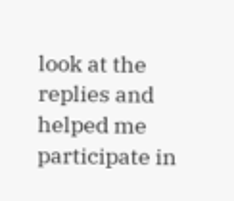look at the replies and helped me participate in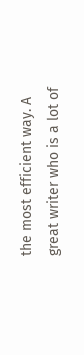the most efficient way. A great writer who is a lot of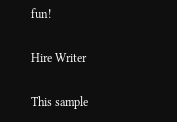fun!

Hire Writer

This sample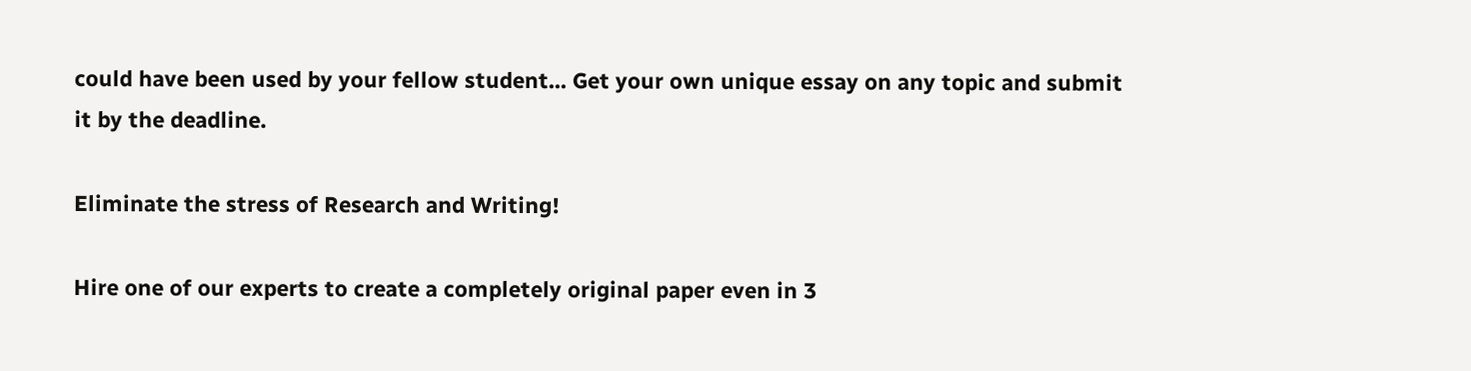could have been used by your fellow student... Get your own unique essay on any topic and submit it by the deadline.

Eliminate the stress of Research and Writing!

Hire one of our experts to create a completely original paper even in 3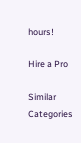hours!

Hire a Pro

Similar Categories